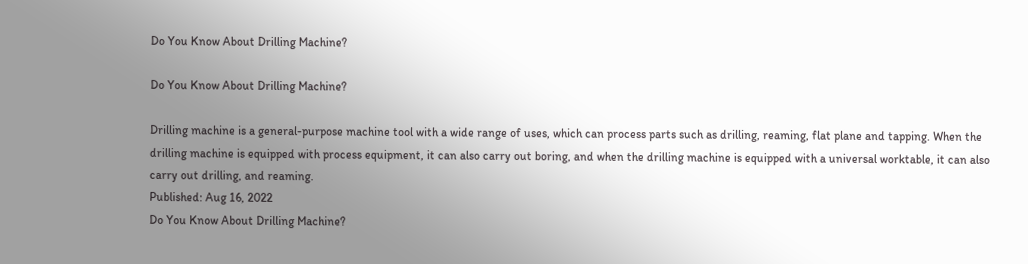Do You Know About Drilling Machine?

Do You Know About Drilling Machine?

Drilling machine is a general-purpose machine tool with a wide range of uses, which can process parts such as drilling, reaming, flat plane and tapping. When the drilling machine is equipped with process equipment, it can also carry out boring, and when the drilling machine is equipped with a universal worktable, it can also carry out drilling, and reaming.
Published: Aug 16, 2022
Do You Know About Drilling Machine?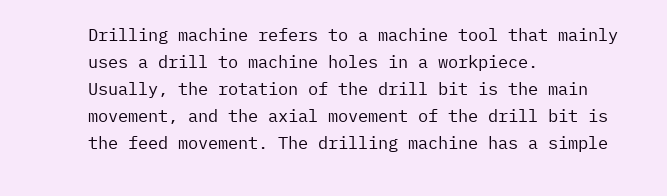Drilling machine refers to a machine tool that mainly uses a drill to machine holes in a workpiece. Usually, the rotation of the drill bit is the main movement, and the axial movement of the drill bit is the feed movement. The drilling machine has a simple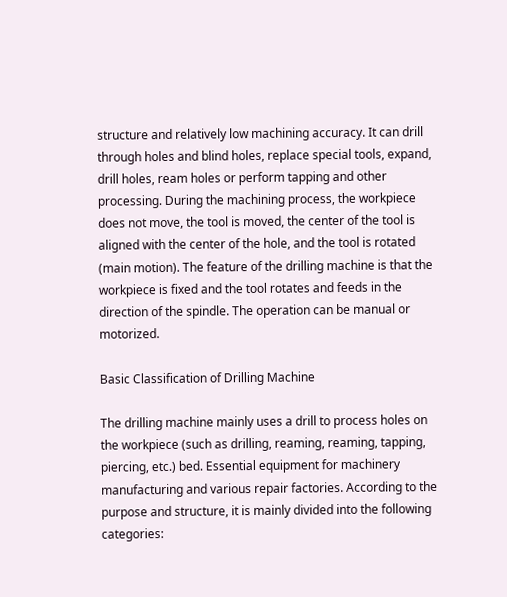structure and relatively low machining accuracy. It can drill through holes and blind holes, replace special tools, expand, drill holes, ream holes or perform tapping and other processing. During the machining process, the workpiece does not move, the tool is moved, the center of the tool is aligned with the center of the hole, and the tool is rotated (main motion). The feature of the drilling machine is that the workpiece is fixed and the tool rotates and feeds in the direction of the spindle. The operation can be manual or motorized.

Basic Classification of Drilling Machine

The drilling machine mainly uses a drill to process holes on the workpiece (such as drilling, reaming, reaming, tapping, piercing, etc.) bed. Essential equipment for machinery manufacturing and various repair factories. According to the purpose and structure, it is mainly divided into the following categories: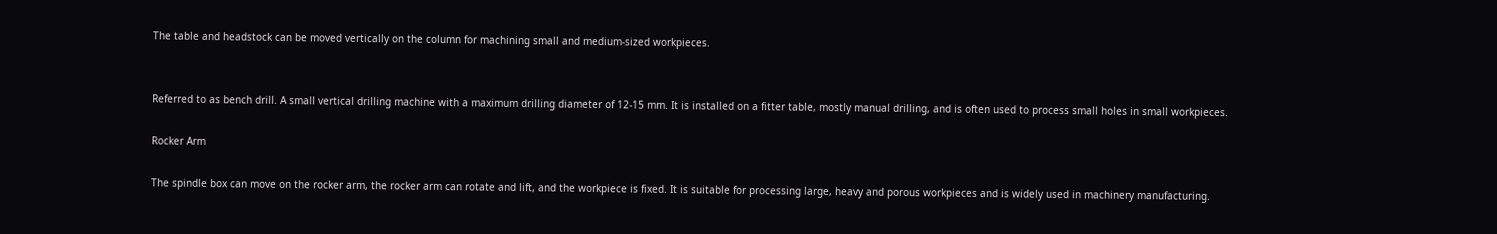The table and headstock can be moved vertically on the column for machining small and medium-sized workpieces.


Referred to as bench drill. A small vertical drilling machine with a maximum drilling diameter of 12-15 mm. It is installed on a fitter table, mostly manual drilling, and is often used to process small holes in small workpieces.

Rocker Arm

The spindle box can move on the rocker arm, the rocker arm can rotate and lift, and the workpiece is fixed. It is suitable for processing large, heavy and porous workpieces and is widely used in machinery manufacturing.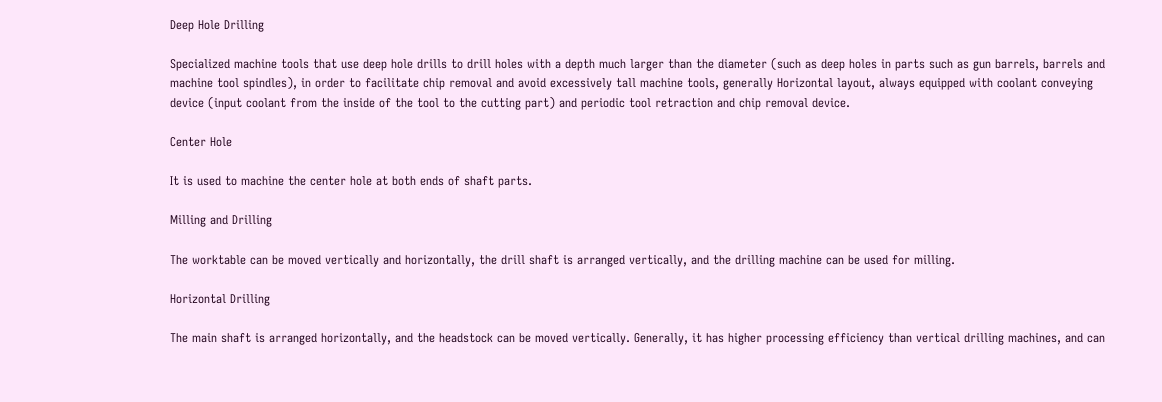Deep Hole Drilling

Specialized machine tools that use deep hole drills to drill holes with a depth much larger than the diameter (such as deep holes in parts such as gun barrels, barrels and machine tool spindles), in order to facilitate chip removal and avoid excessively tall machine tools, generally Horizontal layout, always equipped with coolant conveying device (input coolant from the inside of the tool to the cutting part) and periodic tool retraction and chip removal device.

Center Hole

It is used to machine the center hole at both ends of shaft parts.

Milling and Drilling

The worktable can be moved vertically and horizontally, the drill shaft is arranged vertically, and the drilling machine can be used for milling.

Horizontal Drilling

The main shaft is arranged horizontally, and the headstock can be moved vertically. Generally, it has higher processing efficiency than vertical drilling machines, and can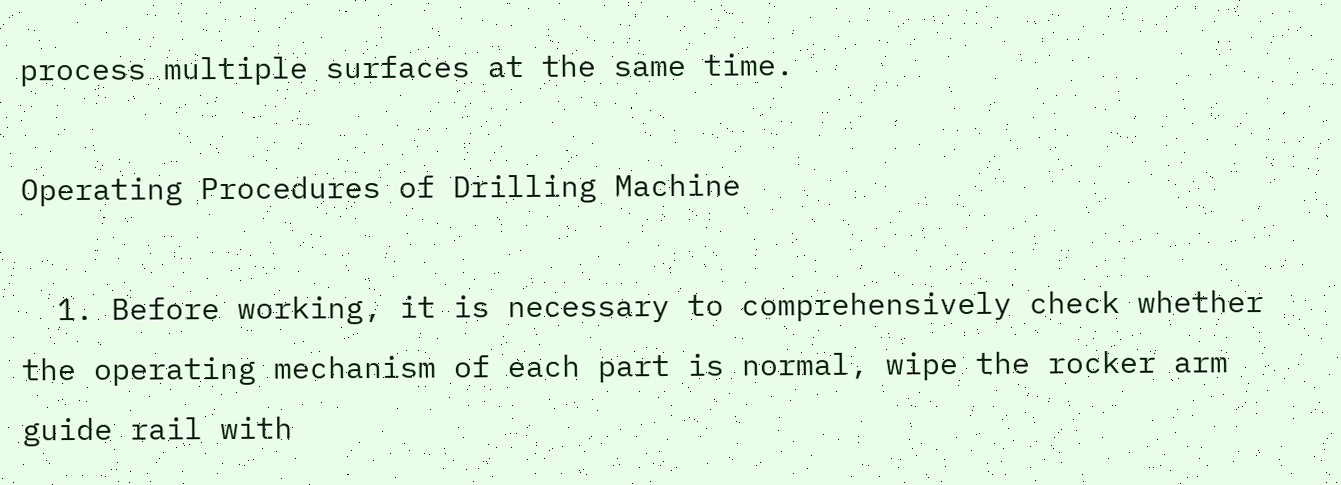process multiple surfaces at the same time.

Operating Procedures of Drilling Machine

  1. Before working, it is necessary to comprehensively check whether the operating mechanism of each part is normal, wipe the rocker arm guide rail with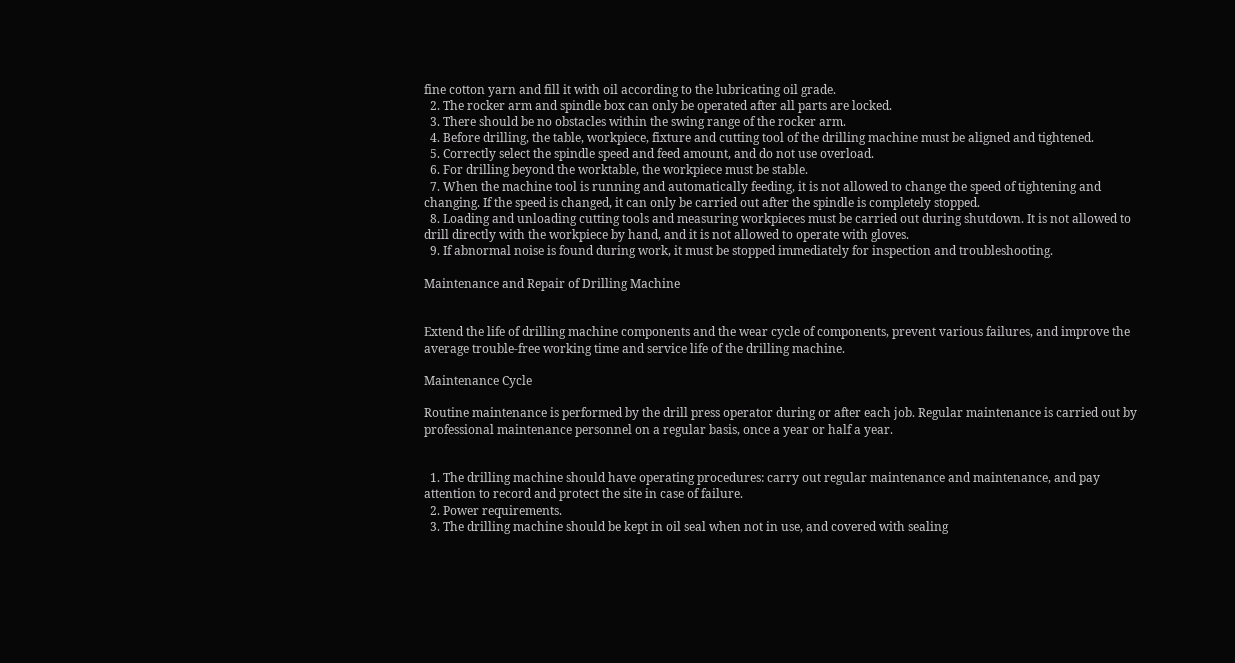fine cotton yarn and fill it with oil according to the lubricating oil grade.
  2. The rocker arm and spindle box can only be operated after all parts are locked.
  3. There should be no obstacles within the swing range of the rocker arm.
  4. Before drilling, the table, workpiece, fixture and cutting tool of the drilling machine must be aligned and tightened.
  5. Correctly select the spindle speed and feed amount, and do not use overload.
  6. For drilling beyond the worktable, the workpiece must be stable.
  7. When the machine tool is running and automatically feeding, it is not allowed to change the speed of tightening and changing. If the speed is changed, it can only be carried out after the spindle is completely stopped.
  8. Loading and unloading cutting tools and measuring workpieces must be carried out during shutdown. It is not allowed to drill directly with the workpiece by hand, and it is not allowed to operate with gloves.
  9. If abnormal noise is found during work, it must be stopped immediately for inspection and troubleshooting.

Maintenance and Repair of Drilling Machine


Extend the life of drilling machine components and the wear cycle of components, prevent various failures, and improve the average trouble-free working time and service life of the drilling machine.

Maintenance Cycle

Routine maintenance is performed by the drill press operator during or after each job. Regular maintenance is carried out by professional maintenance personnel on a regular basis, once a year or half a year.


  1. The drilling machine should have operating procedures: carry out regular maintenance and maintenance, and pay attention to record and protect the site in case of failure.
  2. Power requirements.
  3. The drilling machine should be kept in oil seal when not in use, and covered with sealing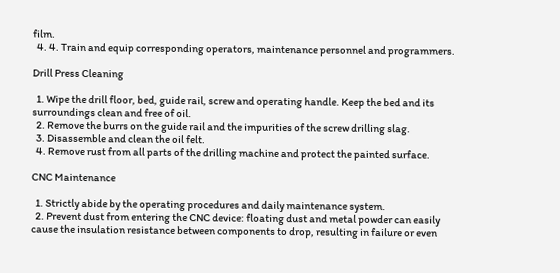film.
  4. 4. Train and equip corresponding operators, maintenance personnel and programmers.

Drill Press Cleaning

  1. Wipe the drill floor, bed, guide rail, screw and operating handle. Keep the bed and its surroundings clean and free of oil.
  2. Remove the burrs on the guide rail and the impurities of the screw drilling slag.
  3. Disassemble and clean the oil felt.
  4. Remove rust from all parts of the drilling machine and protect the painted surface.

CNC Maintenance

  1. Strictly abide by the operating procedures and daily maintenance system.
  2. Prevent dust from entering the CNC device: floating dust and metal powder can easily cause the insulation resistance between components to drop, resulting in failure or even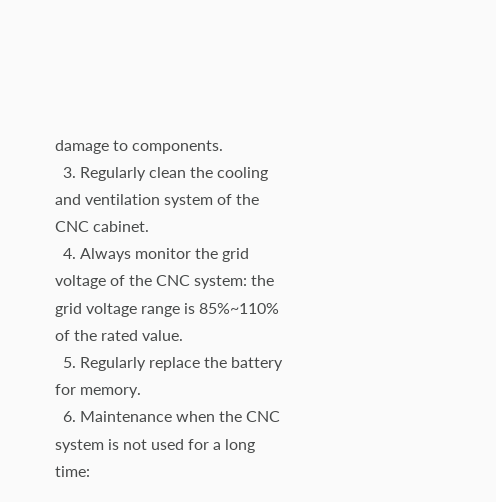damage to components.
  3. Regularly clean the cooling and ventilation system of the CNC cabinet.
  4. Always monitor the grid voltage of the CNC system: the grid voltage range is 85%~110% of the rated value.
  5. Regularly replace the battery for memory.
  6. Maintenance when the CNC system is not used for a long time: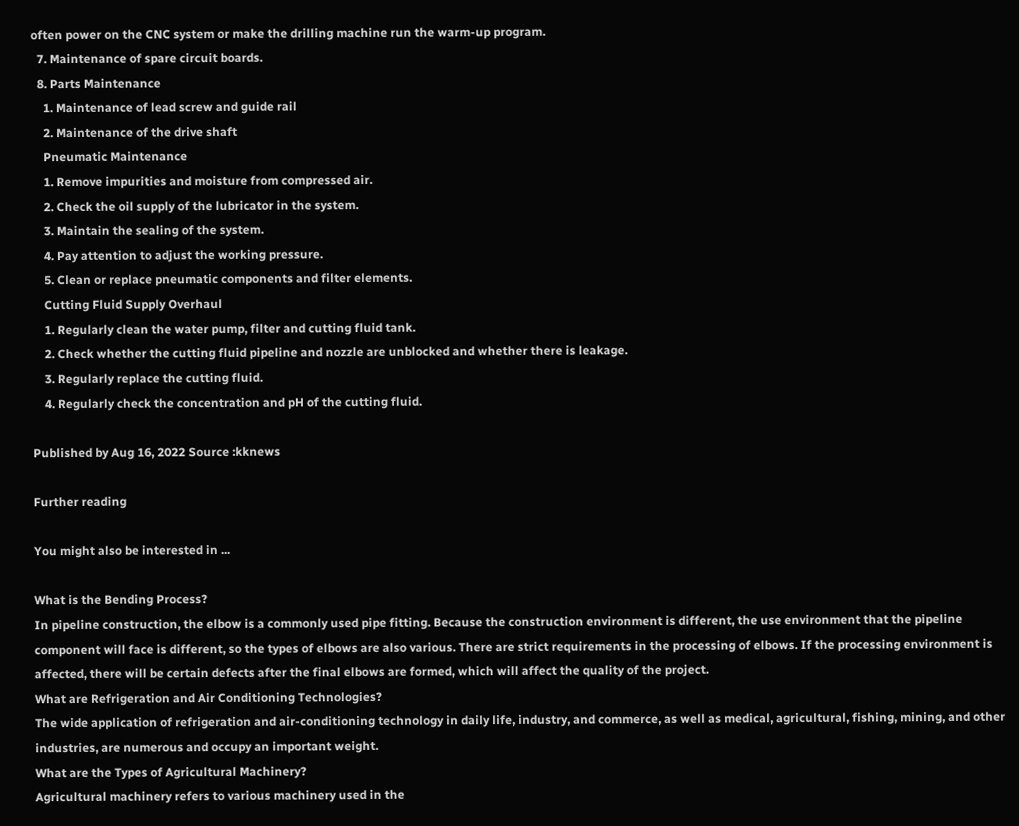often power on the CNC system or make the drilling machine run the warm-up program.
  7. Maintenance of spare circuit boards.
  8. Parts Maintenance
    1. Maintenance of lead screw and guide rail
    2. Maintenance of the drive shaft
    Pneumatic Maintenance
    1. Remove impurities and moisture from compressed air.
    2. Check the oil supply of the lubricator in the system.
    3. Maintain the sealing of the system.
    4. Pay attention to adjust the working pressure.
    5. Clean or replace pneumatic components and filter elements.
    Cutting Fluid Supply Overhaul
    1. Regularly clean the water pump, filter and cutting fluid tank.
    2. Check whether the cutting fluid pipeline and nozzle are unblocked and whether there is leakage.
    3. Regularly replace the cutting fluid.
    4. Regularly check the concentration and pH of the cutting fluid.

Published by Aug 16, 2022 Source :kknews

Further reading

You might also be interested in ...

What is the Bending Process?
In pipeline construction, the elbow is a commonly used pipe fitting. Because the construction environment is different, the use environment that the pipeline component will face is different, so the types of elbows are also various. There are strict requirements in the processing of elbows. If the processing environment is affected, there will be certain defects after the final elbows are formed, which will affect the quality of the project.
What are Refrigeration and Air Conditioning Technologies?
The wide application of refrigeration and air-conditioning technology in daily life, industry, and commerce, as well as medical, agricultural, fishing, mining, and other industries, are numerous and occupy an important weight.
What are the Types of Agricultural Machinery?
Agricultural machinery refers to various machinery used in the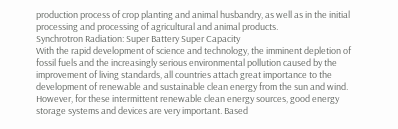production process of crop planting and animal husbandry, as well as in the initial processing and processing of agricultural and animal products.
Synchrotron Radiation: Super Battery Super Capacity
With the rapid development of science and technology, the imminent depletion of fossil fuels and the increasingly serious environmental pollution caused by the improvement of living standards, all countries attach great importance to the development of renewable and sustainable clean energy from the sun and wind. However, for these intermittent renewable clean energy sources, good energy storage systems and devices are very important. Based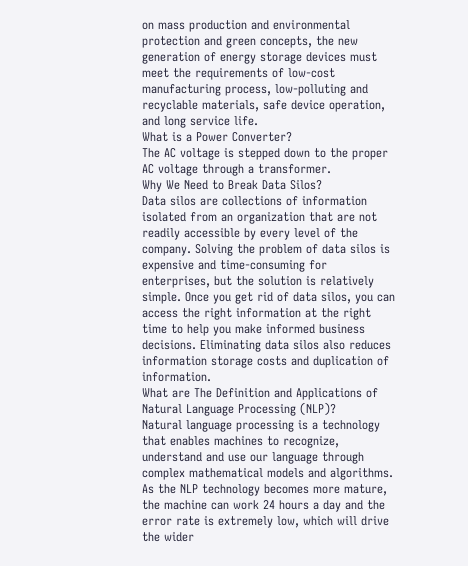on mass production and environmental protection and green concepts, the new generation of energy storage devices must meet the requirements of low-cost manufacturing process, low-polluting and recyclable materials, safe device operation, and long service life.
What is a Power Converter?
The AC voltage is stepped down to the proper AC voltage through a transformer.
Why We Need to Break Data Silos?
Data silos are collections of information isolated from an organization that are not readily accessible by every level of the company. Solving the problem of data silos is expensive and time-consuming for enterprises, but the solution is relatively simple. Once you get rid of data silos, you can access the right information at the right time to help you make informed business decisions. Eliminating data silos also reduces information storage costs and duplication of information.
What are The Definition and Applications of Natural Language Processing (NLP)?
Natural language processing is a technology that enables machines to recognize, understand and use our language through complex mathematical models and algorithms. As the NLP technology becomes more mature, the machine can work 24 hours a day and the error rate is extremely low, which will drive the wider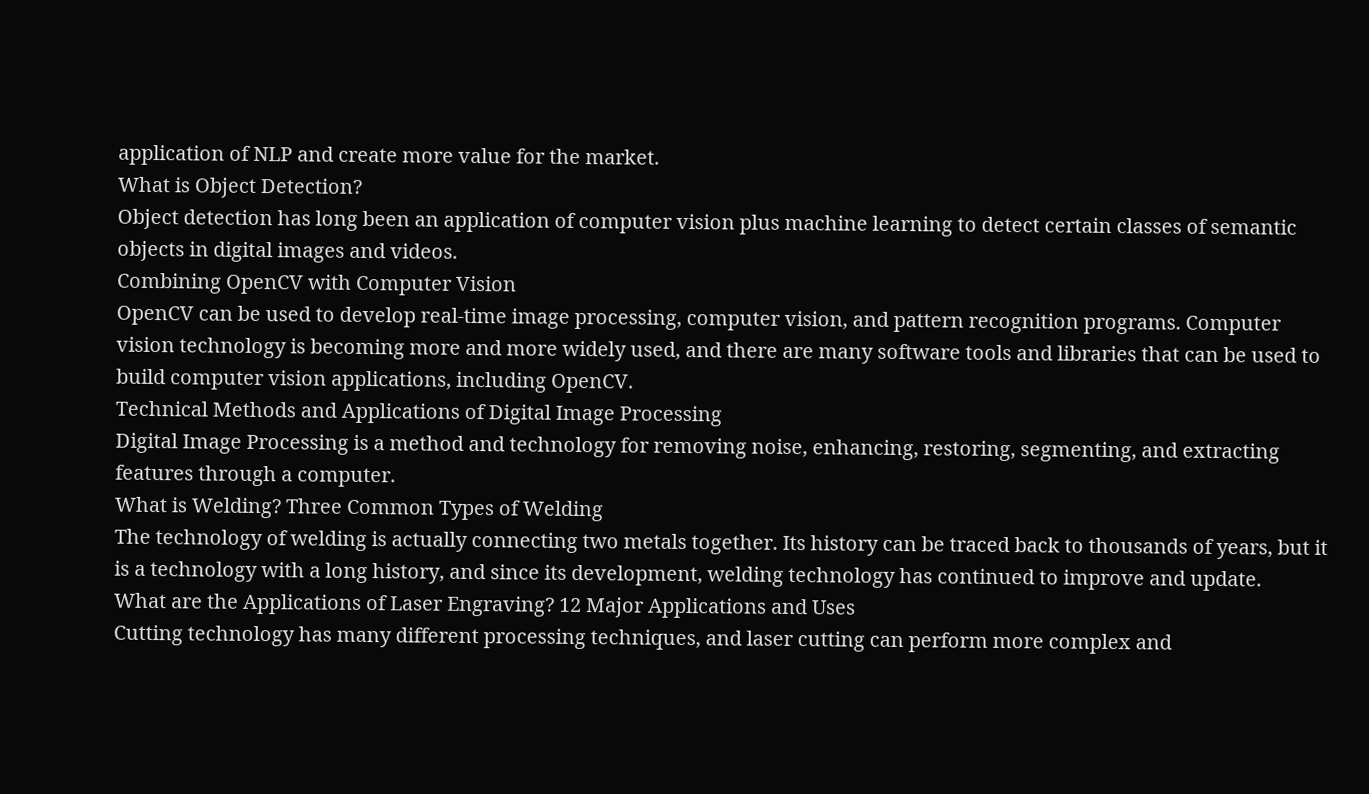application of NLP and create more value for the market.
What is Object Detection?
Object detection has long been an application of computer vision plus machine learning to detect certain classes of semantic objects in digital images and videos.
Combining OpenCV with Computer Vision
OpenCV can be used to develop real-time image processing, computer vision, and pattern recognition programs. Computer vision technology is becoming more and more widely used, and there are many software tools and libraries that can be used to build computer vision applications, including OpenCV.
Technical Methods and Applications of Digital Image Processing
Digital Image Processing is a method and technology for removing noise, enhancing, restoring, segmenting, and extracting features through a computer.
What is Welding? Three Common Types of Welding
The technology of welding is actually connecting two metals together. Its history can be traced back to thousands of years, but it is a technology with a long history, and since its development, welding technology has continued to improve and update.
What are the Applications of Laser Engraving? 12 Major Applications and Uses
Cutting technology has many different processing techniques, and laser cutting can perform more complex and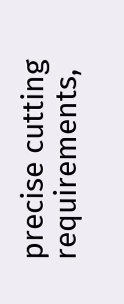precise cutting requirements,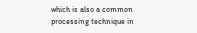which is also a common processing technique in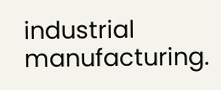industrial manufacturing.